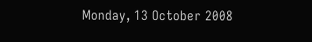Monday, 13 October 2008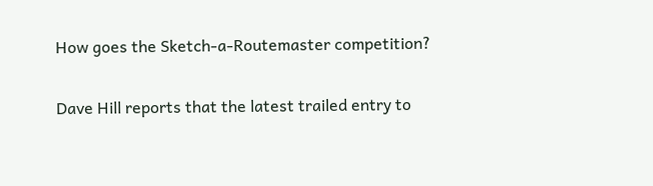How goes the Sketch-a-Routemaster competition?

Dave Hill reports that the latest trailed entry to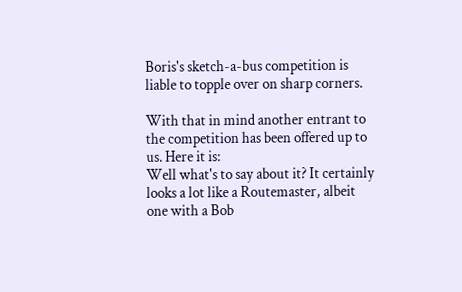Boris's sketch-a-bus competition is liable to topple over on sharp corners.

With that in mind another entrant to the competition has been offered up to us. Here it is:
Well what's to say about it? It certainly looks a lot like a Routemaster, albeit one with a Bob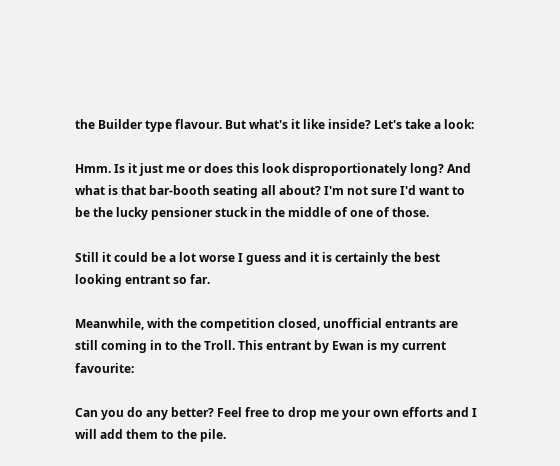the Builder type flavour. But what's it like inside? Let's take a look:

Hmm. Is it just me or does this look disproportionately long? And what is that bar-booth seating all about? I'm not sure I'd want to be the lucky pensioner stuck in the middle of one of those.

Still it could be a lot worse I guess and it is certainly the best looking entrant so far.

Meanwhile, with the competition closed, unofficial entrants are still coming in to the Troll. This entrant by Ewan is my current favourite:

Can you do any better? Feel free to drop me your own efforts and I will add them to the pile.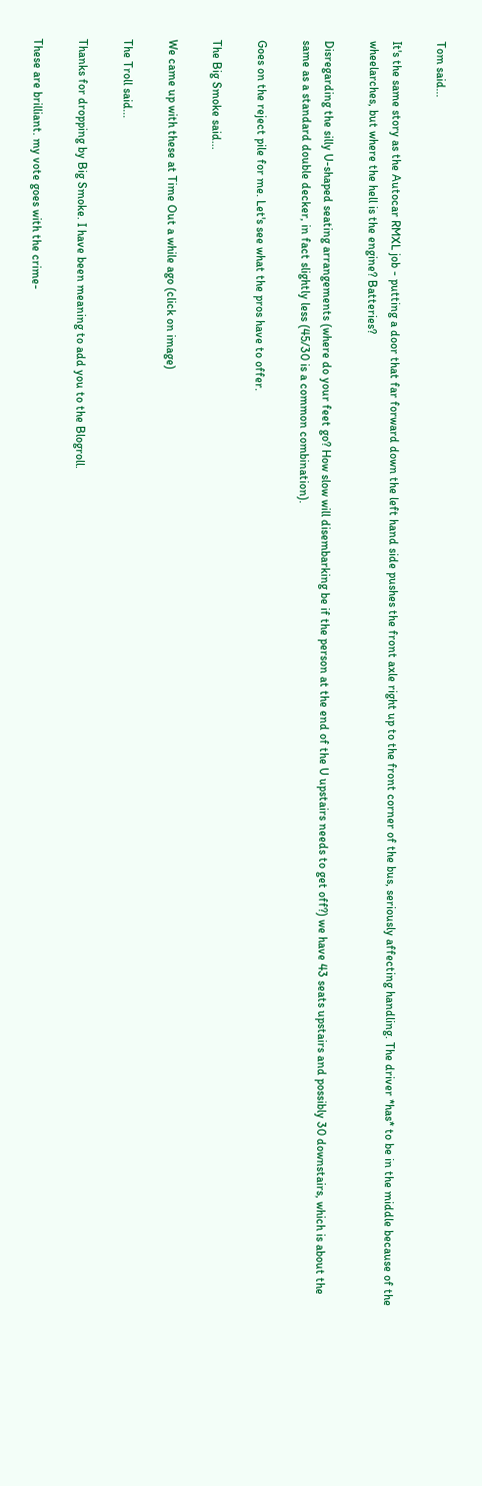Tom said...

It's the same story as the Autocar RMXL job - putting a door that far forward down the left hand side pushes the front axle right up to the front corner of the bus, seriously affecting handling. The driver *has* to be in the middle because of the wheelarches, but where the hell is the engine? Batteries?

Disregarding the silly U-shaped seating arrangements (where do your feet go? How slow will disembarking be if the person at the end of the U upstairs needs to get off?) we have 43 seats upstairs and possibly 30 downstairs, which is about the same as a standard double decker, in fact slightly less (45/30 is a common combination).

Goes on the reject pile for me. Let's see what the pros have to offer.

The Big Smoke said...

We came up with these at Time Out a while ago (click on image)

The Troll said...

Thanks for dropping by Big Smoke. I have been meaning to add you to the Blogroll.

These are brilliant. my vote goes with the crime-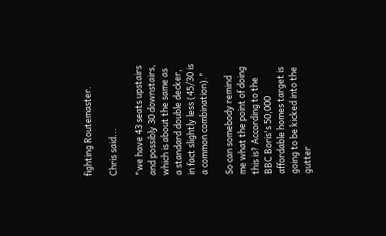fighting Routemaster.

Chris said...

"we have 43 seats upstairs and possibly 30 downstairs, which is about the same as a standard double decker, in fact slightly less (45/30 is a common combination)."

So can somebody remind me what the point of doing this is? According to the BBC Boris's 50,000 affordable homes target is going to be kicked into the gutter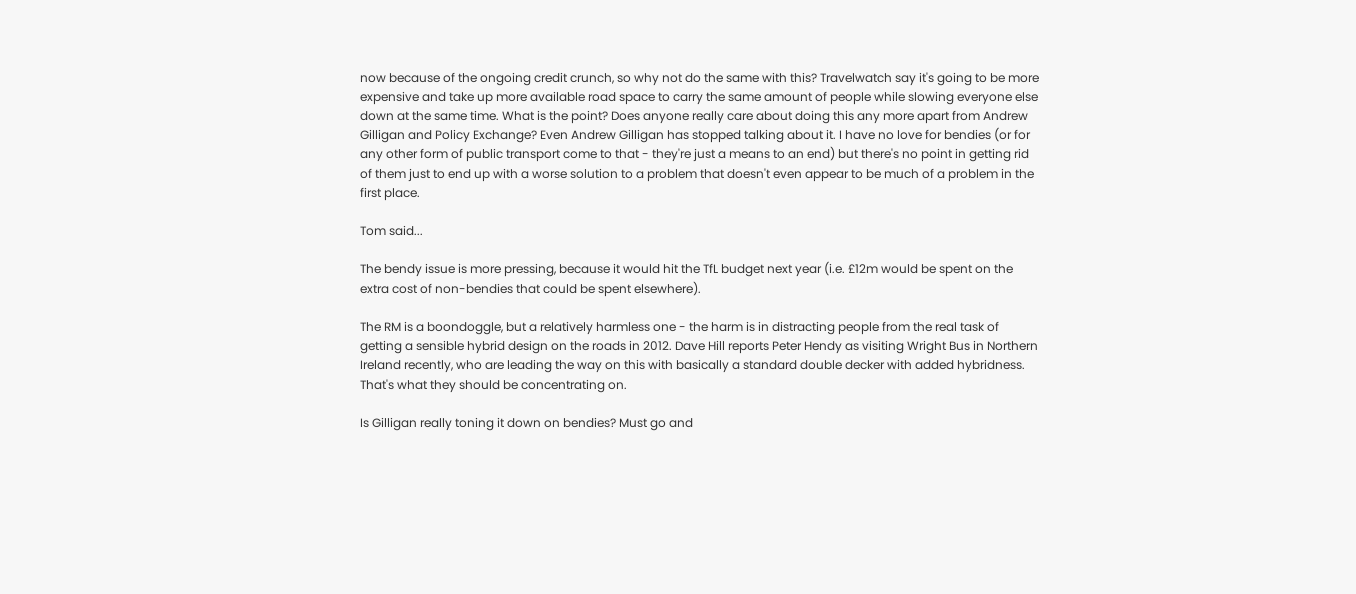now because of the ongoing credit crunch, so why not do the same with this? Travelwatch say it's going to be more expensive and take up more available road space to carry the same amount of people while slowing everyone else down at the same time. What is the point? Does anyone really care about doing this any more apart from Andrew Gilligan and Policy Exchange? Even Andrew Gilligan has stopped talking about it. I have no love for bendies (or for any other form of public transport come to that - they're just a means to an end) but there's no point in getting rid of them just to end up with a worse solution to a problem that doesn't even appear to be much of a problem in the first place.

Tom said...

The bendy issue is more pressing, because it would hit the TfL budget next year (i.e. £12m would be spent on the extra cost of non-bendies that could be spent elsewhere).

The RM is a boondoggle, but a relatively harmless one - the harm is in distracting people from the real task of getting a sensible hybrid design on the roads in 2012. Dave Hill reports Peter Hendy as visiting Wright Bus in Northern Ireland recently, who are leading the way on this with basically a standard double decker with added hybridness. That's what they should be concentrating on.

Is Gilligan really toning it down on bendies? Must go and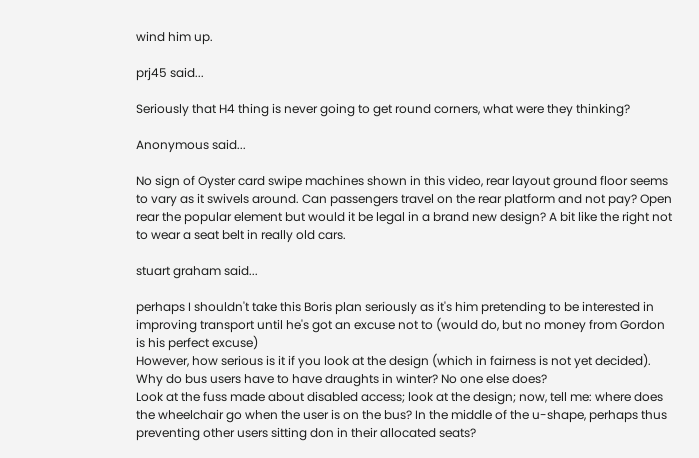wind him up.

prj45 said...

Seriously that H4 thing is never going to get round corners, what were they thinking?

Anonymous said...

No sign of Oyster card swipe machines shown in this video, rear layout ground floor seems to vary as it swivels around. Can passengers travel on the rear platform and not pay? Open rear the popular element but would it be legal in a brand new design? A bit like the right not to wear a seat belt in really old cars.

stuart graham said...

perhaps I shouldn't take this Boris plan seriously as it's him pretending to be interested in improving transport until he's got an excuse not to (would do, but no money from Gordon is his perfect excuse)
However, how serious is it if you look at the design (which in fairness is not yet decided). Why do bus users have to have draughts in winter? No one else does?
Look at the fuss made about disabled access; look at the design; now, tell me: where does the wheelchair go when the user is on the bus? In the middle of the u-shape, perhaps thus preventing other users sitting don in their allocated seats?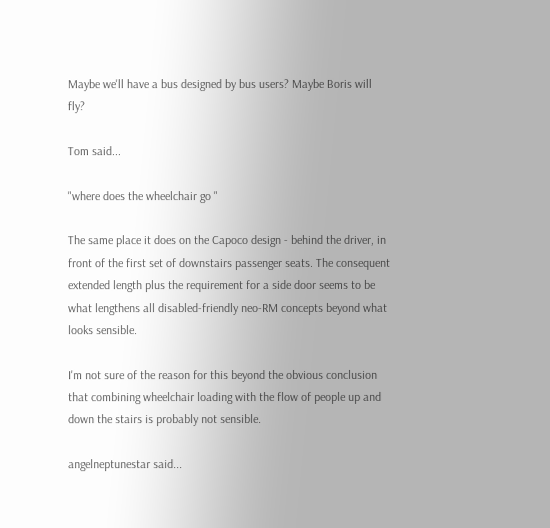Maybe we'll have a bus designed by bus users? Maybe Boris will fly?

Tom said...

"where does the wheelchair go "

The same place it does on the Capoco design - behind the driver, in front of the first set of downstairs passenger seats. The consequent extended length plus the requirement for a side door seems to be what lengthens all disabled-friendly neo-RM concepts beyond what looks sensible.

I'm not sure of the reason for this beyond the obvious conclusion that combining wheelchair loading with the flow of people up and down the stairs is probably not sensible.

angelneptunestar said...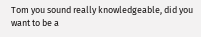Tom you sound really knowledgeable, did you want to be a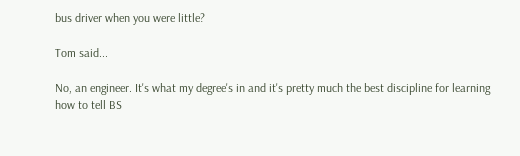bus driver when you were little?

Tom said...

No, an engineer. It's what my degree's in and it's pretty much the best discipline for learning how to tell BS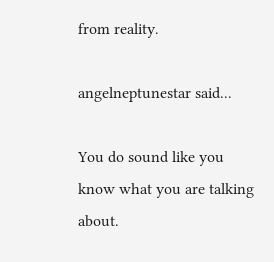from reality.

angelneptunestar said...

You do sound like you know what you are talking about.